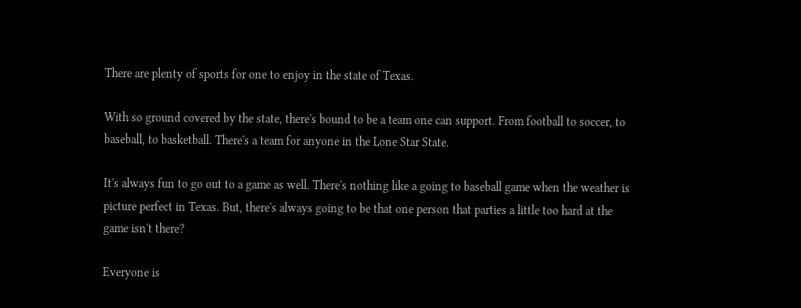There are plenty of sports for one to enjoy in the state of Texas.

With so ground covered by the state, there's bound to be a team one can support. From football to soccer, to baseball, to basketball. There's a team for anyone in the Lone Star State.

It's always fun to go out to a game as well. There's nothing like a going to baseball game when the weather is picture perfect in Texas. But, there's always going to be that one person that parties a little too hard at the game isn't there?

Everyone is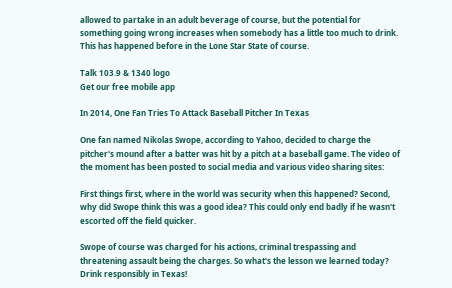allowed to partake in an adult beverage of course, but the potential for something going wrong increases when somebody has a little too much to drink. This has happened before in the Lone Star State of course.

Talk 103.9 & 1340 logo
Get our free mobile app

In 2014, One Fan Tries To Attack Baseball Pitcher In Texas

One fan named Nikolas Swope, according to Yahoo, decided to charge the pitcher's mound after a batter was hit by a pitch at a baseball game. The video of the moment has been posted to social media and various video sharing sites:

First things first, where in the world was security when this happened? Second, why did Swope think this was a good idea? This could only end badly if he wasn't escorted off the field quicker.

Swope of course was charged for his actions, criminal trespassing and threatening assault being the charges. So what's the lesson we learned today? Drink responsibly in Texas!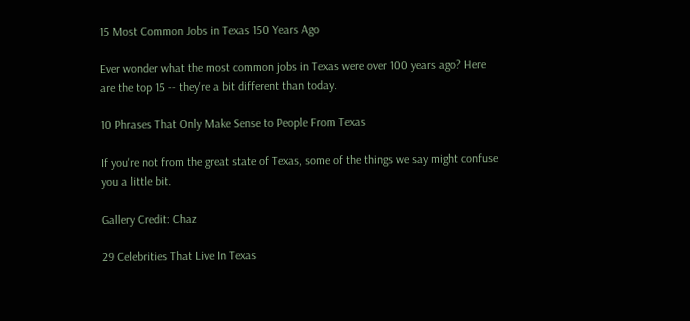15 Most Common Jobs in Texas 150 Years Ago

Ever wonder what the most common jobs in Texas were over 100 years ago? Here are the top 15 -- they're a bit different than today.

10 Phrases That Only Make Sense to People From Texas

If you're not from the great state of Texas, some of the things we say might confuse you a little bit.

Gallery Credit: Chaz

29 Celebrities That Live In Texas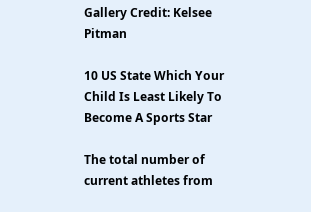Gallery Credit: Kelsee Pitman

10 US State Which Your Child Is Least Likely To Become A Sports Star

The total number of current athletes from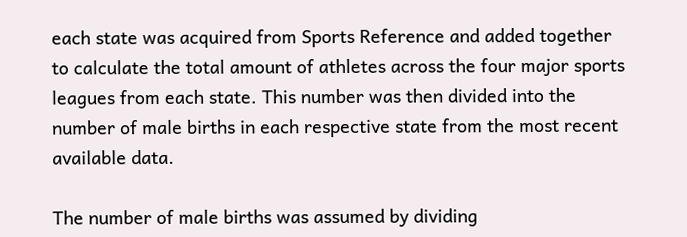each state was acquired from Sports Reference and added together to calculate the total amount of athletes across the four major sports leagues from each state. This number was then divided into the number of male births in each respective state from the most recent available data.

The number of male births was assumed by dividing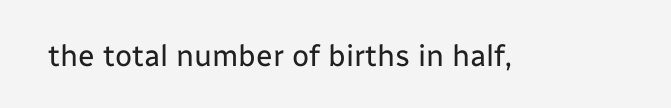the total number of births in half,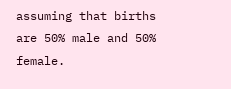assuming that births are 50% male and 50% female.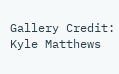Gallery Credit: Kyle Matthews